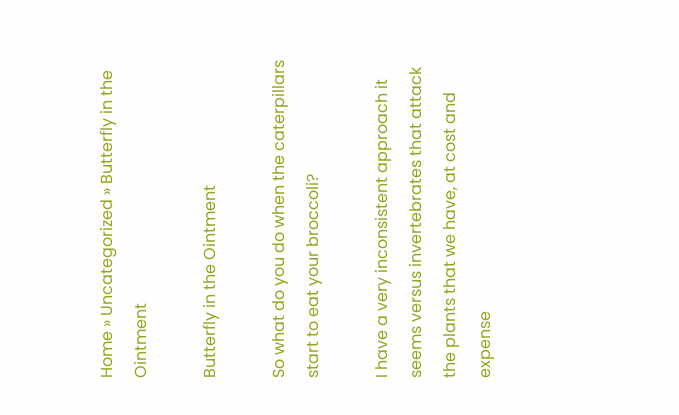Home » Uncategorized » Butterfly in the Ointment

Butterfly in the Ointment

So what do you do when the caterpillars start to eat your broccoli?

I have a very inconsistent approach it seems versus invertebrates that attack the plants that we have, at cost and expense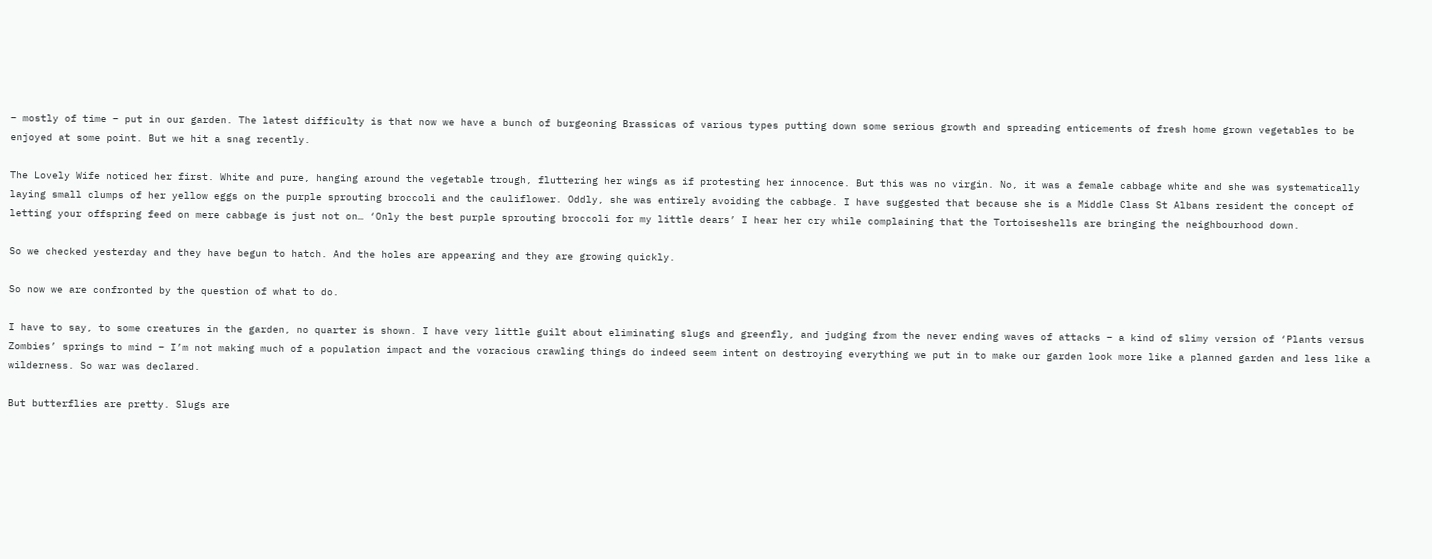– mostly of time – put in our garden. The latest difficulty is that now we have a bunch of burgeoning Brassicas of various types putting down some serious growth and spreading enticements of fresh home grown vegetables to be enjoyed at some point. But we hit a snag recently.

The Lovely Wife noticed her first. White and pure, hanging around the vegetable trough, fluttering her wings as if protesting her innocence. But this was no virgin. No, it was a female cabbage white and she was systematically laying small clumps of her yellow eggs on the purple sprouting broccoli and the cauliflower. Oddly, she was entirely avoiding the cabbage. I have suggested that because she is a Middle Class St Albans resident the concept of letting your offspring feed on mere cabbage is just not on… ‘Only the best purple sprouting broccoli for my little dears’ I hear her cry while complaining that the Tortoiseshells are bringing the neighbourhood down.

So we checked yesterday and they have begun to hatch. And the holes are appearing and they are growing quickly.

So now we are confronted by the question of what to do.

I have to say, to some creatures in the garden, no quarter is shown. I have very little guilt about eliminating slugs and greenfly, and judging from the never ending waves of attacks – a kind of slimy version of ‘Plants versus Zombies’ springs to mind – I’m not making much of a population impact and the voracious crawling things do indeed seem intent on destroying everything we put in to make our garden look more like a planned garden and less like a wilderness. So war was declared.

But butterflies are pretty. Slugs are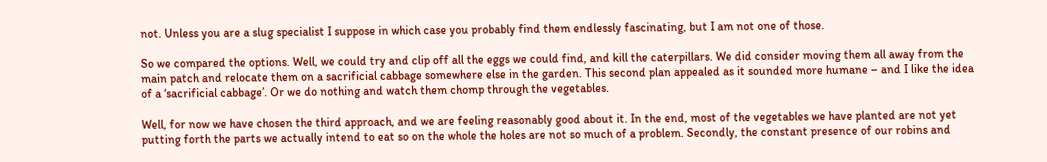not. Unless you are a slug specialist I suppose in which case you probably find them endlessly fascinating, but I am not one of those.

So we compared the options. Well, we could try and clip off all the eggs we could find, and kill the caterpillars. We did consider moving them all away from the main patch and relocate them on a sacrificial cabbage somewhere else in the garden. This second plan appealed as it sounded more humane – and I like the idea of a ‘sacrificial cabbage’. Or we do nothing and watch them chomp through the vegetables.

Well, for now we have chosen the third approach, and we are feeling reasonably good about it. In the end, most of the vegetables we have planted are not yet putting forth the parts we actually intend to eat so on the whole the holes are not so much of a problem. Secondly, the constant presence of our robins and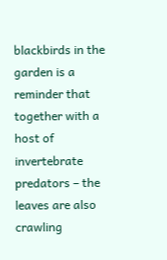blackbirds in the garden is a reminder that together with a host of invertebrate predators – the leaves are also crawling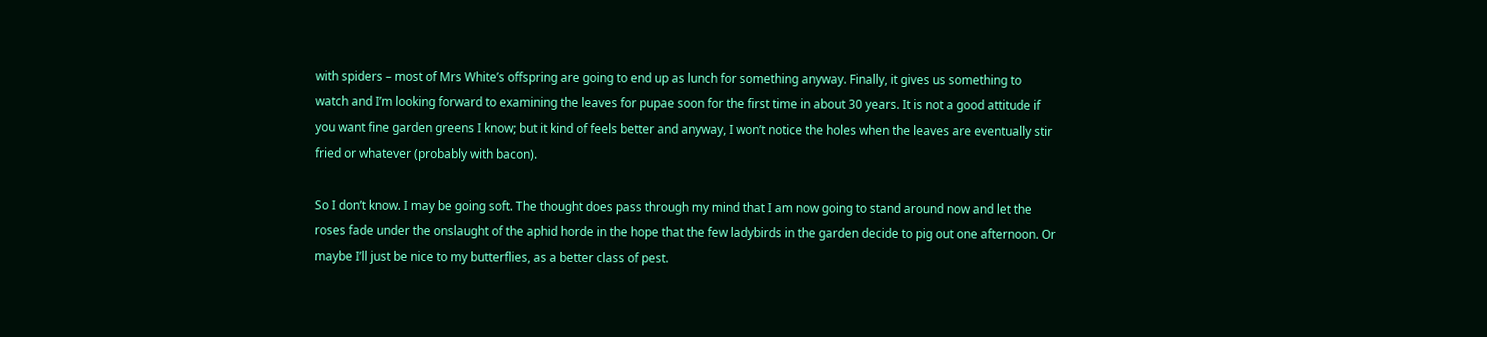with spiders – most of Mrs White’s offspring are going to end up as lunch for something anyway. Finally, it gives us something to watch and I’m looking forward to examining the leaves for pupae soon for the first time in about 30 years. It is not a good attitude if you want fine garden greens I know; but it kind of feels better and anyway, I won’t notice the holes when the leaves are eventually stir fried or whatever (probably with bacon).

So I don’t know. I may be going soft. The thought does pass through my mind that I am now going to stand around now and let the roses fade under the onslaught of the aphid horde in the hope that the few ladybirds in the garden decide to pig out one afternoon. Or maybe I’ll just be nice to my butterflies, as a better class of pest.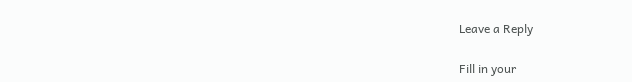Leave a Reply

Fill in your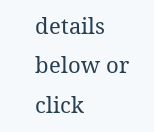details below or click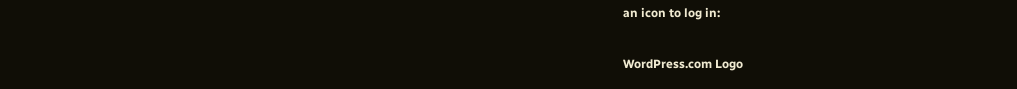an icon to log in:

WordPress.com Logo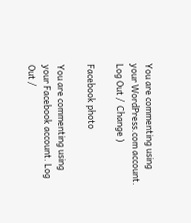You are commenting using your WordPress.com account. Log Out /  Change )

Facebook photo

You are commenting using your Facebook account. Log Out /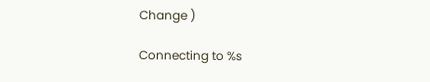Change )

Connecting to %s